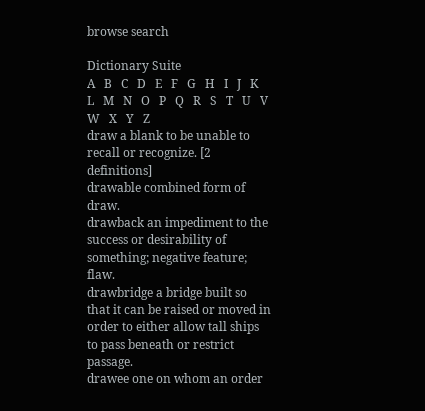browse search

Dictionary Suite
A   B   C   D   E   F   G   H   I   J   K   L   M   N   O   P   Q   R   S   T   U   V   W   X   Y   Z
draw a blank to be unable to recall or recognize. [2 definitions]
drawable combined form of draw.
drawback an impediment to the success or desirability of something; negative feature; flaw.
drawbridge a bridge built so that it can be raised or moved in order to either allow tall ships to pass beneath or restrict passage.
drawee one on whom an order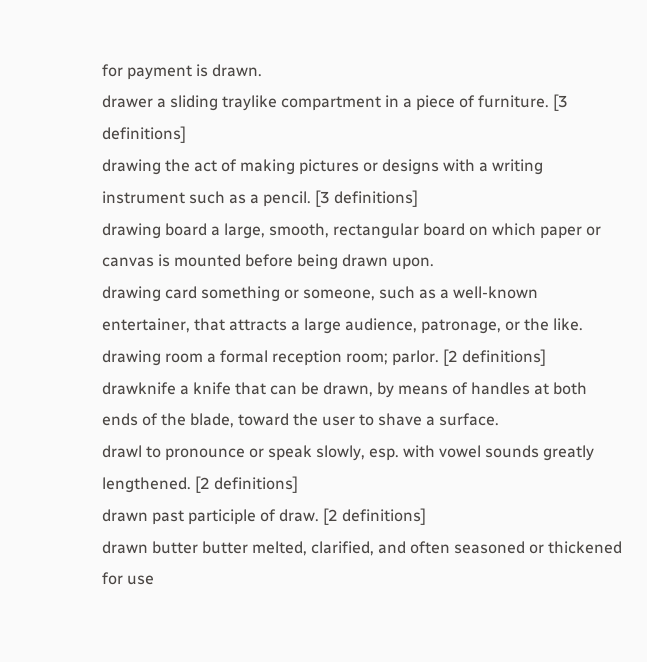for payment is drawn.
drawer a sliding traylike compartment in a piece of furniture. [3 definitions]
drawing the act of making pictures or designs with a writing instrument such as a pencil. [3 definitions]
drawing board a large, smooth, rectangular board on which paper or canvas is mounted before being drawn upon.
drawing card something or someone, such as a well-known entertainer, that attracts a large audience, patronage, or the like.
drawing room a formal reception room; parlor. [2 definitions]
drawknife a knife that can be drawn, by means of handles at both ends of the blade, toward the user to shave a surface.
drawl to pronounce or speak slowly, esp. with vowel sounds greatly lengthened. [2 definitions]
drawn past participle of draw. [2 definitions]
drawn butter butter melted, clarified, and often seasoned or thickened for use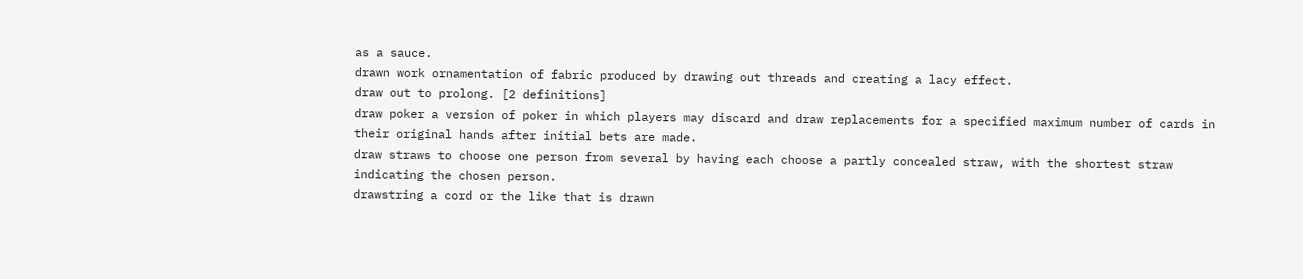as a sauce.
drawn work ornamentation of fabric produced by drawing out threads and creating a lacy effect.
draw out to prolong. [2 definitions]
draw poker a version of poker in which players may discard and draw replacements for a specified maximum number of cards in their original hands after initial bets are made.
draw straws to choose one person from several by having each choose a partly concealed straw, with the shortest straw indicating the chosen person.
drawstring a cord or the like that is drawn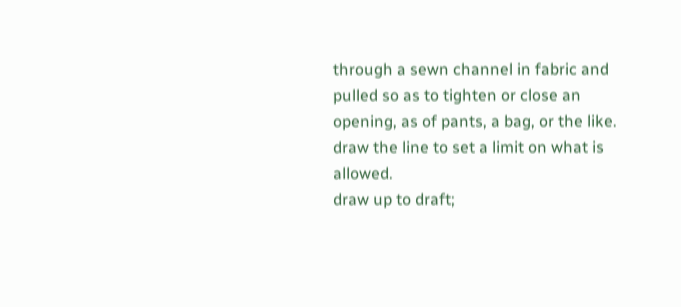through a sewn channel in fabric and pulled so as to tighten or close an opening, as of pants, a bag, or the like.
draw the line to set a limit on what is allowed.
draw up to draft;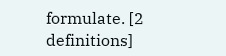formulate. [2 definitions]